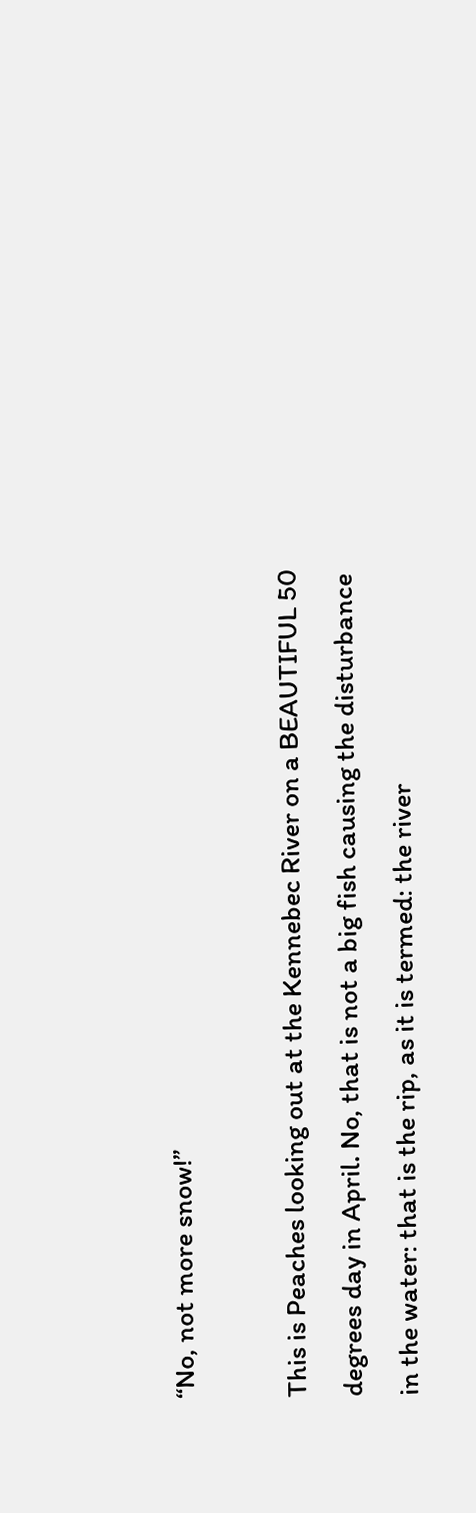“No, not more snow!”

This is Peaches looking out at the Kennebec River on a BEAUTIFUL 50 degrees day in April. No, that is not a big fish causing the disturbance in the water: that is the rip, as it is termed: the river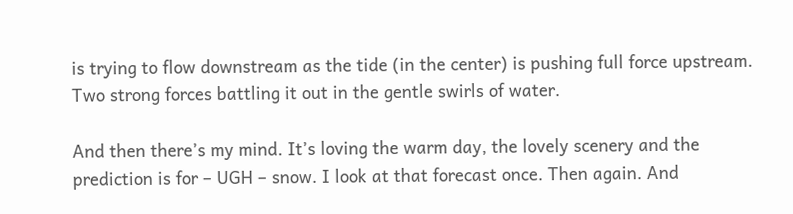is trying to flow downstream as the tide (in the center) is pushing full force upstream. Two strong forces battling it out in the gentle swirls of water.

And then there’s my mind. It’s loving the warm day, the lovely scenery and the prediction is for – UGH – snow. I look at that forecast once. Then again. And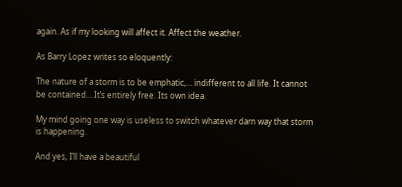again. As if my looking will affect it. Affect the weather.

As Barry Lopez writes so eloquently:

The nature of a storm is to be emphatic,… indifferent to all life. It cannot be contained… It’s entirely free. Its own idea.

My mind going one way is useless to switch whatever darn way that storm is happening.

And yes, I’ll have a beautiful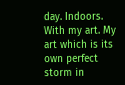day. Indoors. With my art. My art which is its own perfect storm in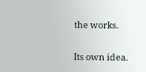the works.

Its own idea.